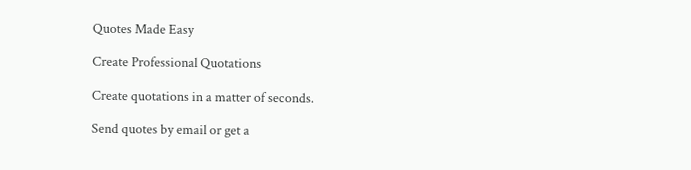Quotes Made Easy

Create Professional Quotations

Create quotations in a matter of seconds.

Send quotes by email or get a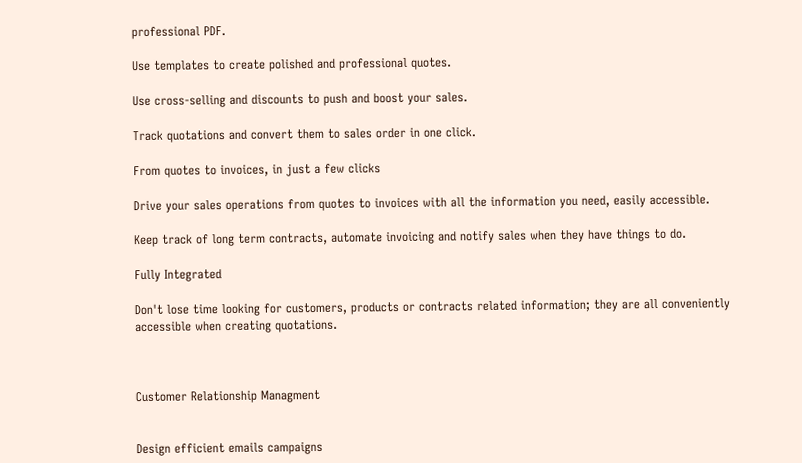professional PDF.

Use templates to create polished and professional quotes.

Use cross-selling and discounts to push and boost your sales.

Track quotations and convert them to sales order in one click.

From quotes to invoices, in just a few clicks

Drive your sales operations from quotes to invoices with all the information you need, easily accessible.

Keep track of long term contracts, automate invoicing and notify sales when they have things to do.

Fully Integrated

Don't lose time looking for customers, products or contracts related information; they are all conveniently accessible when creating quotations.



Customer Relationship Managment


Design efficient emails campaigns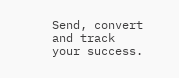Send, convert and track your success.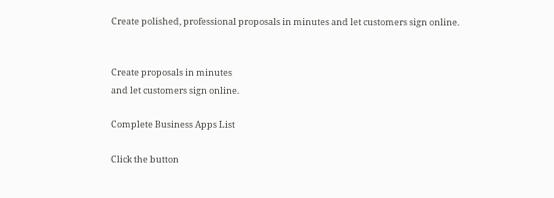Create polished, professional proposals in minutes and let customers sign online.


Create proposals in minutes
and let customers sign online.

Complete Business Apps List

Click the button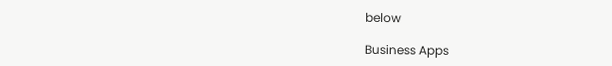below

Business Apps